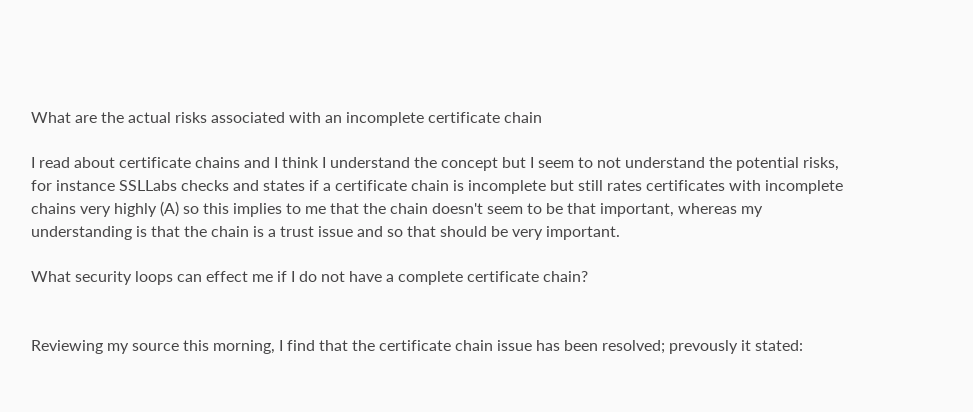What are the actual risks associated with an incomplete certificate chain

I read about certificate chains and I think I understand the concept but I seem to not understand the potential risks, for instance SSLLabs checks and states if a certificate chain is incomplete but still rates certificates with incomplete chains very highly (A) so this implies to me that the chain doesn't seem to be that important, whereas my understanding is that the chain is a trust issue and so that should be very important.

What security loops can effect me if I do not have a complete certificate chain?


Reviewing my source this morning, I find that the certificate chain issue has been resolved; prevously it stated: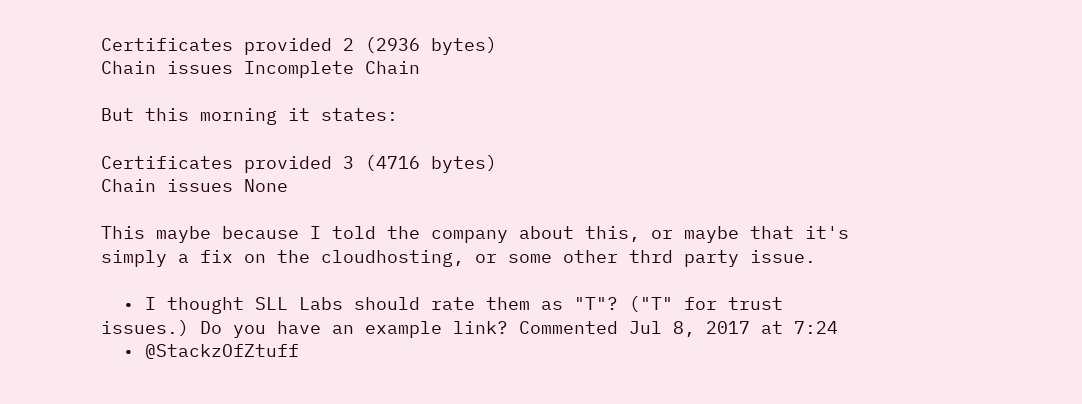Certificates provided 2 (2936 bytes)
Chain issues Incomplete Chain

But this morning it states:

Certificates provided 3 (4716 bytes)
Chain issues None

This maybe because I told the company about this, or maybe that it's simply a fix on the cloudhosting, or some other thrd party issue.

  • I thought SLL Labs should rate them as "T"? ("T" for trust issues.) Do you have an example link? Commented Jul 8, 2017 at 7:24
  • @StackzOfZtuff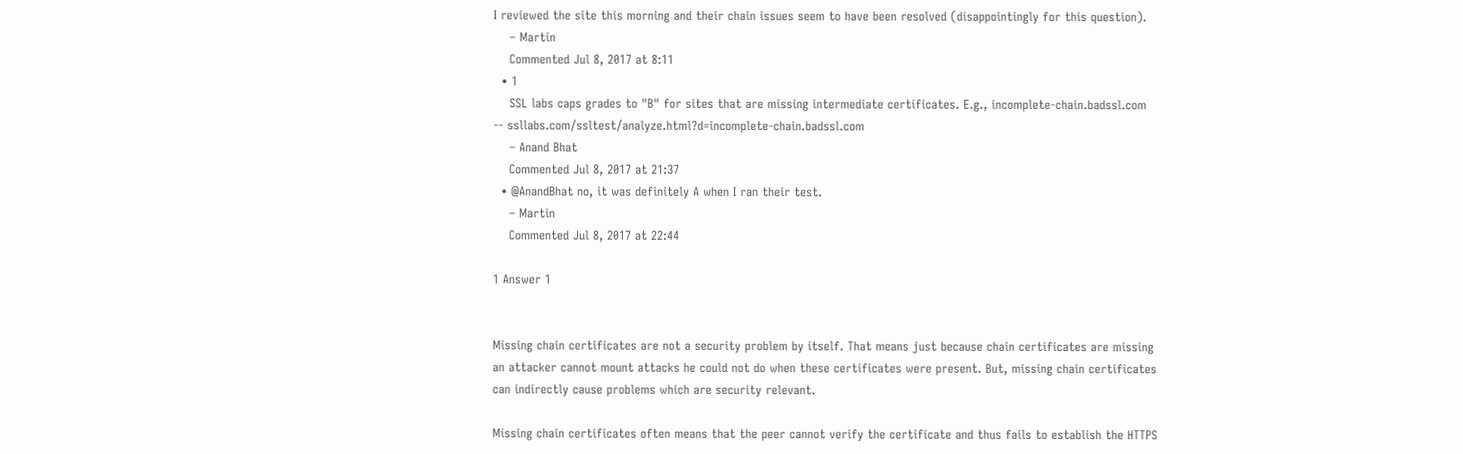I reviewed the site this morning and their chain issues seem to have been resolved (disappointingly for this question).
    – Martin
    Commented Jul 8, 2017 at 8:11
  • 1
    SSL labs caps grades to "B" for sites that are missing intermediate certificates. E.g., incomplete-chain.badssl.com -- ssllabs.com/ssltest/analyze.html?d=incomplete-chain.badssl.com
    – Anand Bhat
    Commented Jul 8, 2017 at 21:37
  • @AnandBhat no, it was definitely A when I ran their test.
    – Martin
    Commented Jul 8, 2017 at 22:44

1 Answer 1


Missing chain certificates are not a security problem by itself. That means just because chain certificates are missing an attacker cannot mount attacks he could not do when these certificates were present. But, missing chain certificates can indirectly cause problems which are security relevant.

Missing chain certificates often means that the peer cannot verify the certificate and thus fails to establish the HTTPS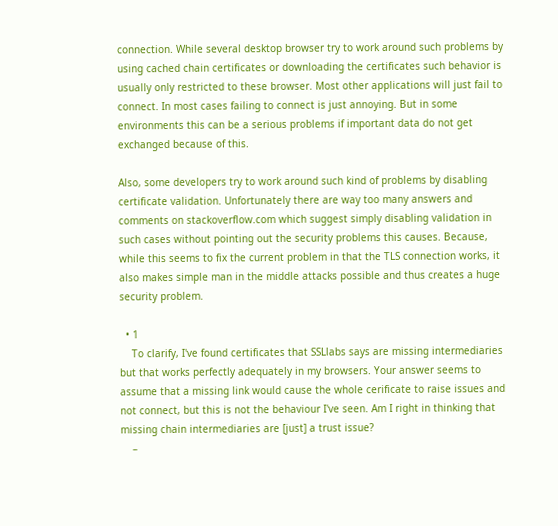connection. While several desktop browser try to work around such problems by using cached chain certificates or downloading the certificates such behavior is usually only restricted to these browser. Most other applications will just fail to connect. In most cases failing to connect is just annoying. But in some environments this can be a serious problems if important data do not get exchanged because of this.

Also, some developers try to work around such kind of problems by disabling certificate validation. Unfortunately there are way too many answers and comments on stackoverflow.com which suggest simply disabling validation in such cases without pointing out the security problems this causes. Because, while this seems to fix the current problem in that the TLS connection works, it also makes simple man in the middle attacks possible and thus creates a huge security problem.

  • 1
    To clarify, I've found certificates that SSLlabs says are missing intermediaries but that works perfectly adequately in my browsers. Your answer seems to assume that a missing link would cause the whole cerificate to raise issues and not connect, but this is not the behaviour I've seen. Am I right in thinking that missing chain intermediaries are [just] a trust issue?
    –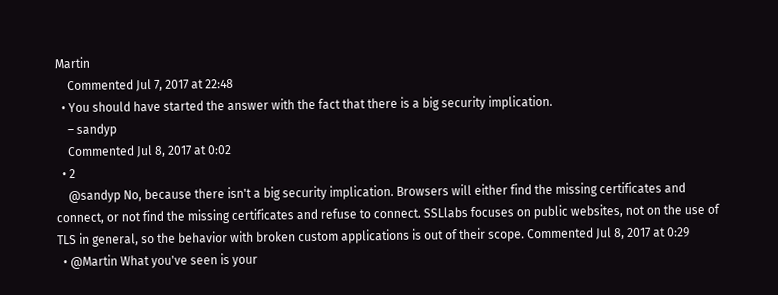Martin
    Commented Jul 7, 2017 at 22:48
  • You should have started the answer with the fact that there is a big security implication.
    – sandyp
    Commented Jul 8, 2017 at 0:02
  • 2
    @sandyp No, because there isn't a big security implication. Browsers will either find the missing certificates and connect, or not find the missing certificates and refuse to connect. SSLlabs focuses on public websites, not on the use of TLS in general, so the behavior with broken custom applications is out of their scope. Commented Jul 8, 2017 at 0:29
  • @Martin What you've seen is your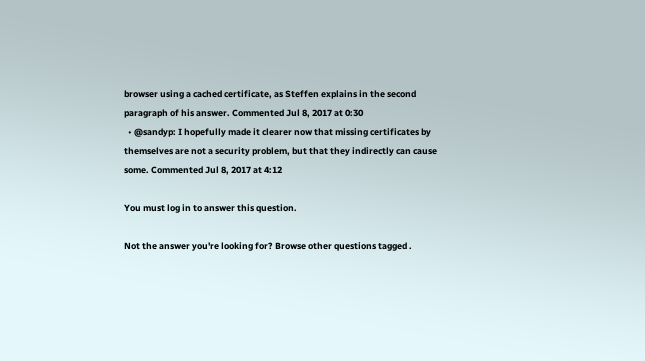browser using a cached certificate, as Steffen explains in the second paragraph of his answer. Commented Jul 8, 2017 at 0:30
  • @sandyp: I hopefully made it clearer now that missing certificates by themselves are not a security problem, but that they indirectly can cause some. Commented Jul 8, 2017 at 4:12

You must log in to answer this question.

Not the answer you're looking for? Browse other questions tagged .